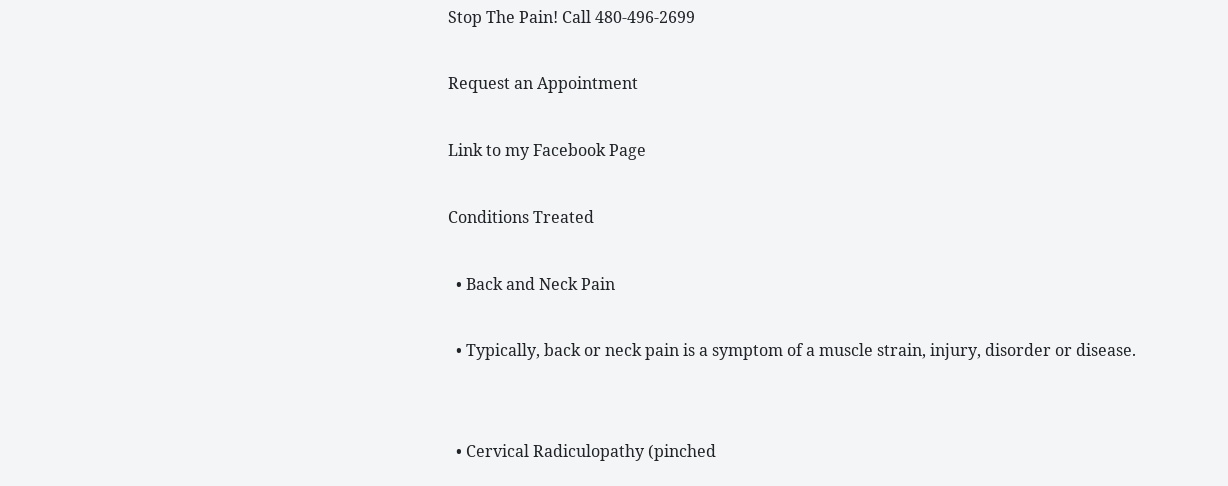Stop The Pain! Call 480-496-2699

Request an Appointment

Link to my Facebook Page

Conditions Treated

  • Back and Neck Pain

  • Typically, back or neck pain is a symptom of a muscle strain, injury, disorder or disease.


  • Cervical Radiculopathy (pinched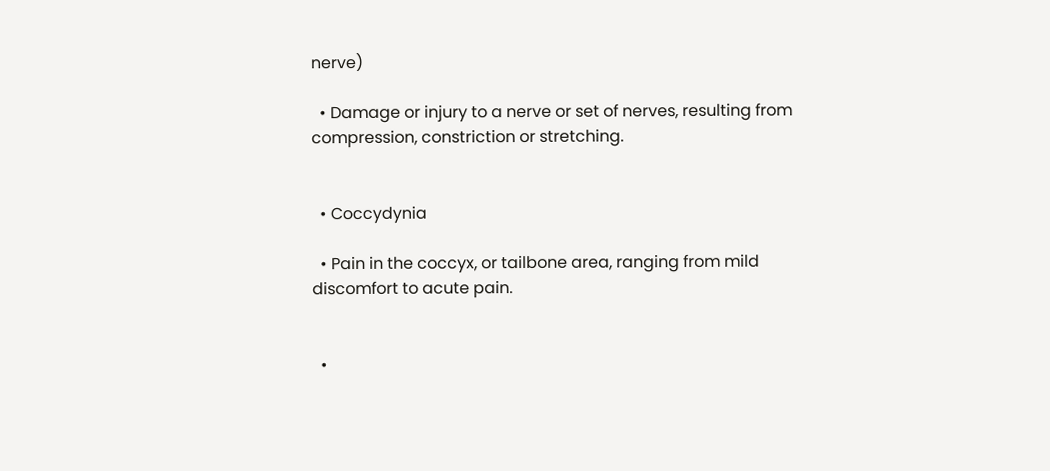nerve)

  • Damage or injury to a nerve or set of nerves, resulting from compression, constriction or stretching.


  • Coccydynia

  • Pain in the coccyx, or tailbone area, ranging from mild discomfort to acute pain.


  •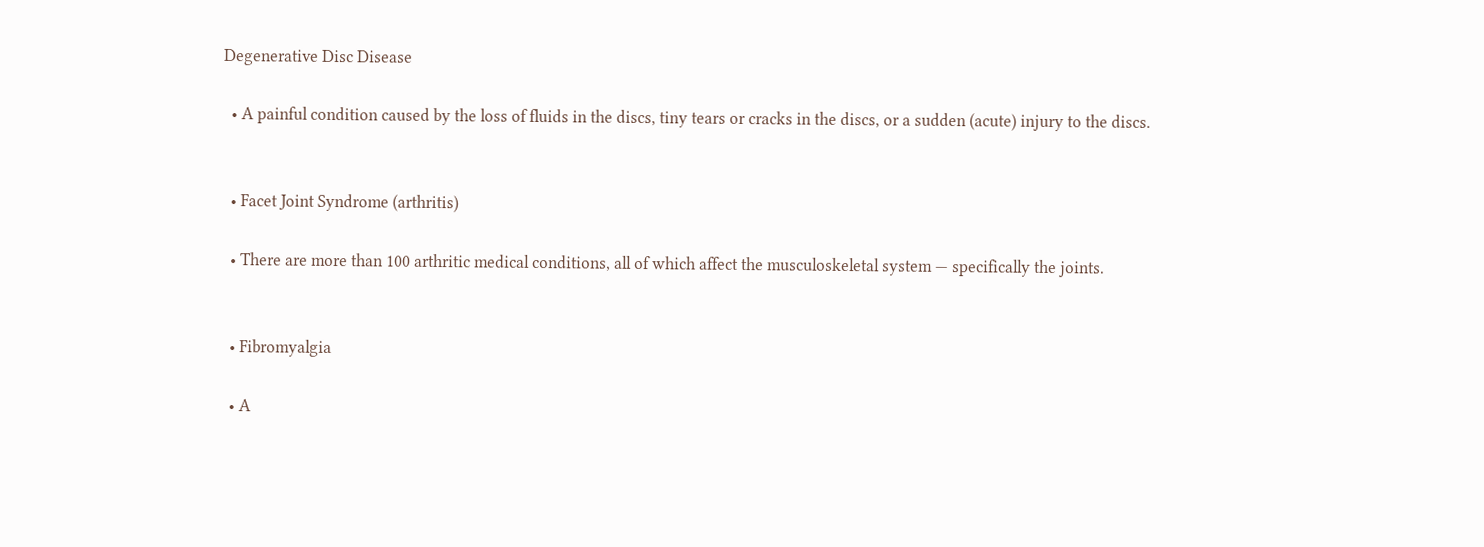Degenerative Disc Disease

  • A painful condition caused by the loss of fluids in the discs, tiny tears or cracks in the discs, or a sudden (acute) injury to the discs.


  • Facet Joint Syndrome (arthritis)

  • There are more than 100 arthritic medical conditions, all of which affect the musculoskeletal system — specifically the joints.


  • Fibromyalgia

  • A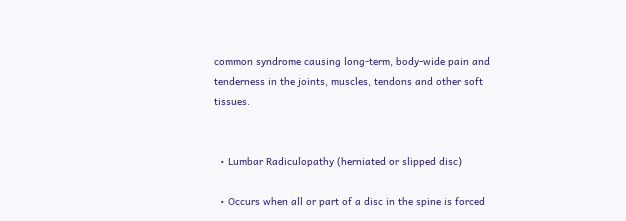common syndrome causing long-term, body-wide pain and tenderness in the joints, muscles, tendons and other soft tissues.


  • Lumbar Radiculopathy (herniated or slipped disc)

  • Occurs when all or part of a disc in the spine is forced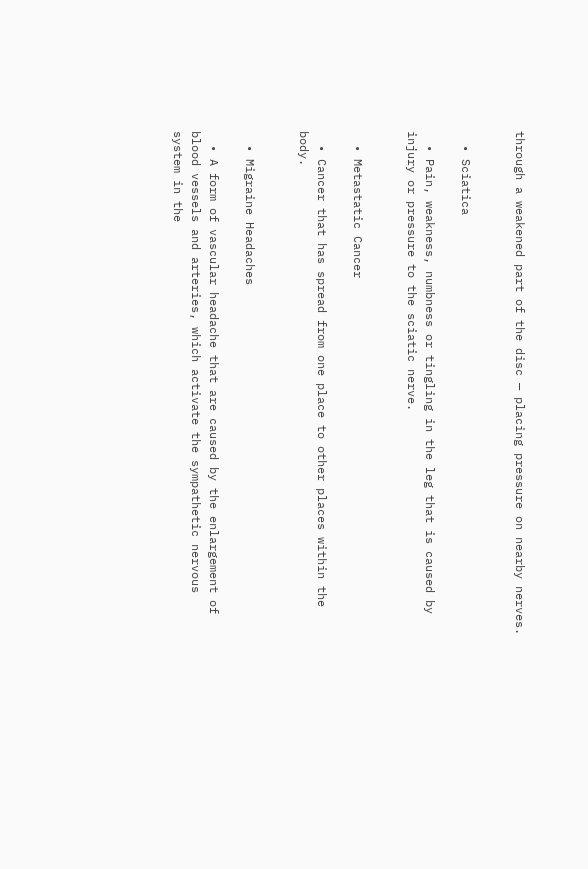through a weakened part of the disc — placing pressure on nearby nerves.


  • Sciatica

  • Pain, weakness, numbness or tingling in the leg that is caused by injury or pressure to the sciatic nerve.


  • Metastatic Cancer

  • Cancer that has spread from one place to other places within the body.


  • Migraine Headaches

  • A form of vascular headache that are caused by the enlargement of blood vessels and arteries, which activate the sympathetic nervous system in the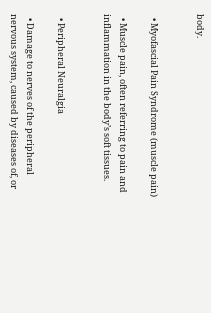body.


  • Myofascial Pain Syndrome (muscle pain)

  • Muscle pain, often referring to pain and inflammation in the body’s soft tissues.


  • Peripheral Neuralgia

  • Damage to nerves of the peripheral nervous system, caused by diseases of, or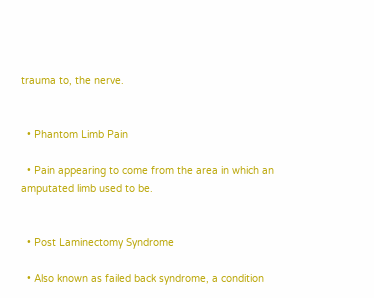trauma to, the nerve.


  • Phantom Limb Pain

  • Pain appearing to come from the area in which an amputated limb used to be.


  • Post Laminectomy Syndrome

  • Also known as failed back syndrome, a condition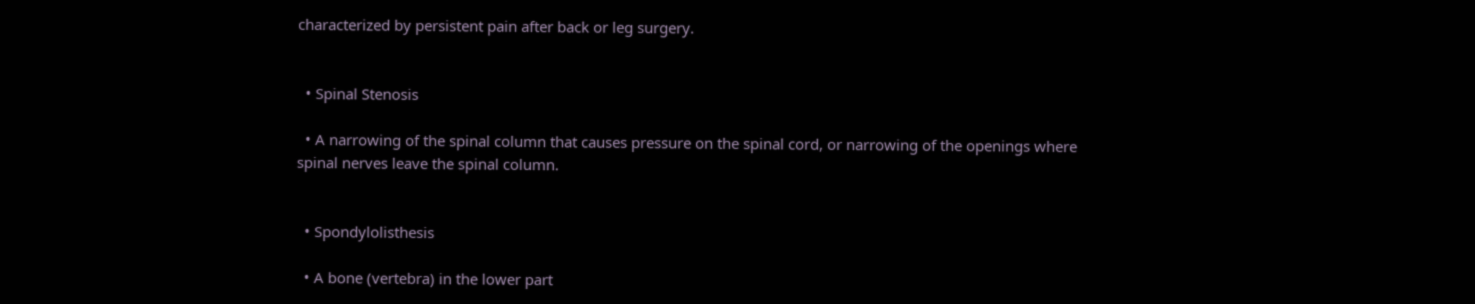characterized by persistent pain after back or leg surgery.


  • Spinal Stenosis

  • A narrowing of the spinal column that causes pressure on the spinal cord, or narrowing of the openings where spinal nerves leave the spinal column.


  • Spondylolisthesis

  • A bone (vertebra) in the lower part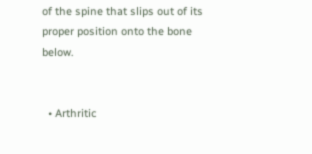of the spine that slips out of its proper position onto the bone below.


  • Arthritic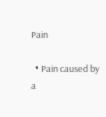Pain

  • Pain caused by a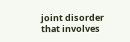joint disorder that involves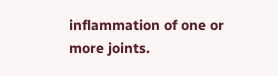inflammation of one or more joints.